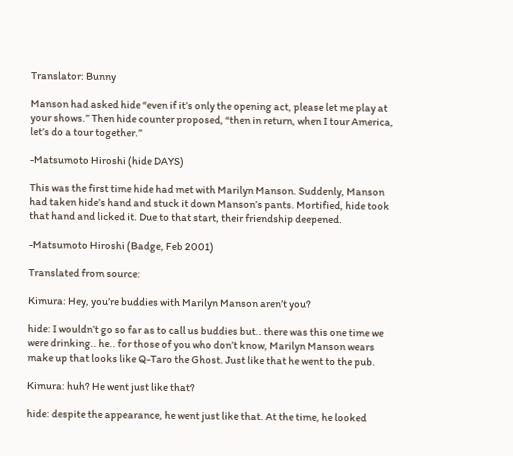Translator: Bunny

Manson had asked hide “even if it’s only the opening act, please let me play at your shows.” Then hide counter proposed, “then in return, when I tour America, let’s do a tour together.”

-Matsumoto Hiroshi (hide DAYS)

This was the first time hide had met with Marilyn Manson. Suddenly, Manson had taken hide’s hand and stuck it down Manson’s pants. Mortified, hide took that hand and licked it. Due to that start, their friendship deepened.

-Matsumoto Hiroshi (Badge, Feb 2001)

Translated from source:

Kimura: Hey, you’re buddies with Marilyn Manson aren’t you?

hide: I wouldn’t go so far as to call us buddies but.. there was this one time we were drinking.. he.. for those of you who don’t know, Marilyn Manson wears make up that looks like Q-Taro the Ghost. Just like that he went to the pub.

Kimura: huh? He went just like that?

hide: despite the appearance, he went just like that. At the time, he looked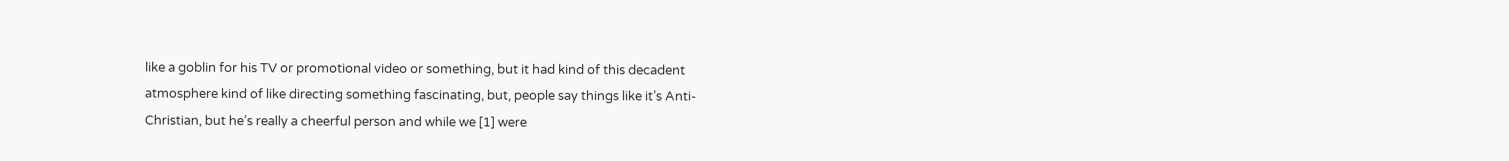like a goblin for his TV or promotional video or something, but it had kind of this decadent atmosphere kind of like directing something fascinating, but, people say things like it’s Anti-Christian, but he’s really a cheerful person and while we [1] were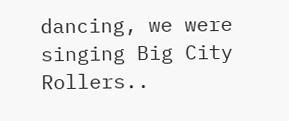dancing, we were singing Big City Rollers..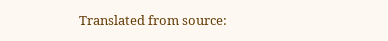Translated from source: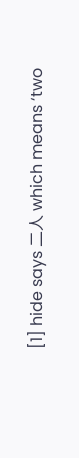[1] hide says 二人 which means ‘two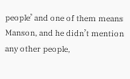people’ and one of them means Manson, and he didn’t mention any other people,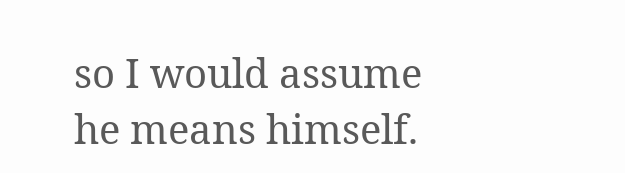so I would assume he means himself.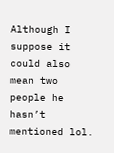Although I suppose it could also mean two people he hasn’t mentioned lol.